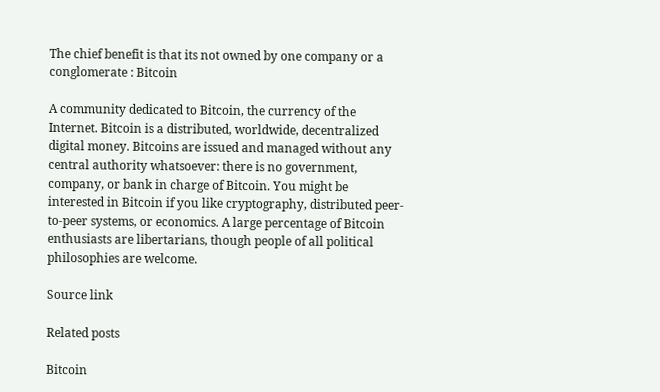The chief benefit is that its not owned by one company or a conglomerate : Bitcoin

A community dedicated to Bitcoin, the currency of the Internet. Bitcoin is a distributed, worldwide, decentralized digital money. Bitcoins are issued and managed without any central authority whatsoever: there is no government, company, or bank in charge of Bitcoin. You might be interested in Bitcoin if you like cryptography, distributed peer-to-peer systems, or economics. A large percentage of Bitcoin enthusiasts are libertarians, though people of all political philosophies are welcome.

Source link

Related posts

Bitcoin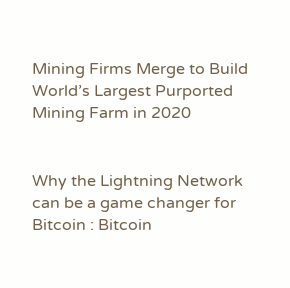Mining Firms Merge to Build World’s Largest Purported Mining Farm in 2020


Why the Lightning Network can be a game changer for Bitcoin : Bitcoin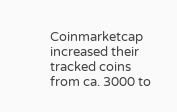Coinmarketcap increased their tracked coins from ca. 3000 to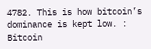4782. This is how bitcoin’s dominance is kept low. : Bitcoin